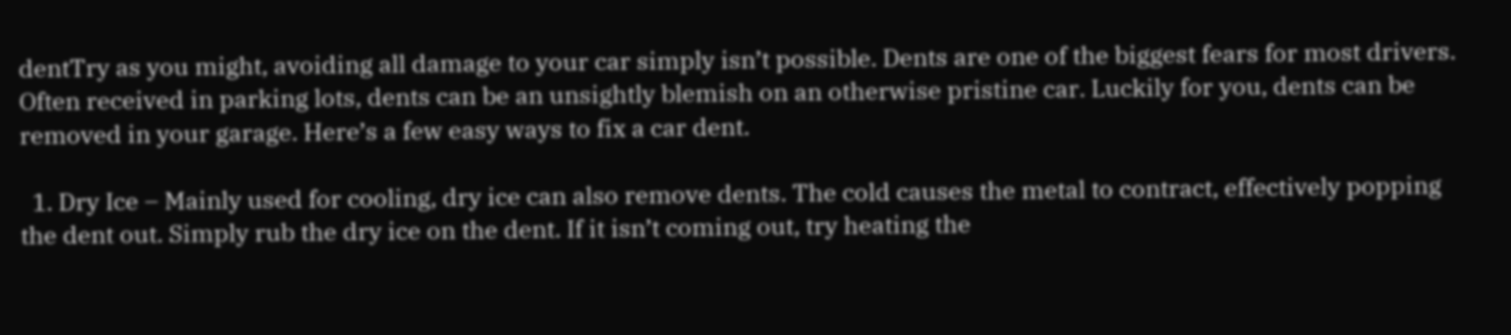dentTry as you might, avoiding all damage to your car simply isn’t possible. Dents are one of the biggest fears for most drivers. Often received in parking lots, dents can be an unsightly blemish on an otherwise pristine car. Luckily for you, dents can be removed in your garage. Here’s a few easy ways to fix a car dent.

  1. Dry Ice – Mainly used for cooling, dry ice can also remove dents. The cold causes the metal to contract, effectively popping the dent out. Simply rub the dry ice on the dent. If it isn’t coming out, try heating the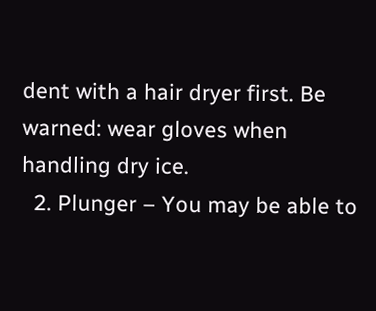dent with a hair dryer first. Be warned: wear gloves when handling dry ice.
  2. Plunger – You may be able to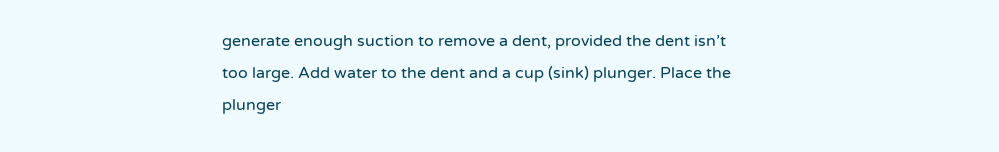generate enough suction to remove a dent, provided the dent isn’t too large. Add water to the dent and a cup (sink) plunger. Place the plunger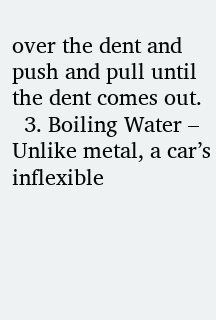over the dent and push and pull until the dent comes out.
  3. Boiling Water – Unlike metal, a car’s inflexible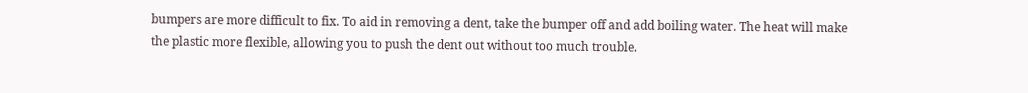bumpers are more difficult to fix. To aid in removing a dent, take the bumper off and add boiling water. The heat will make the plastic more flexible, allowing you to push the dent out without too much trouble.